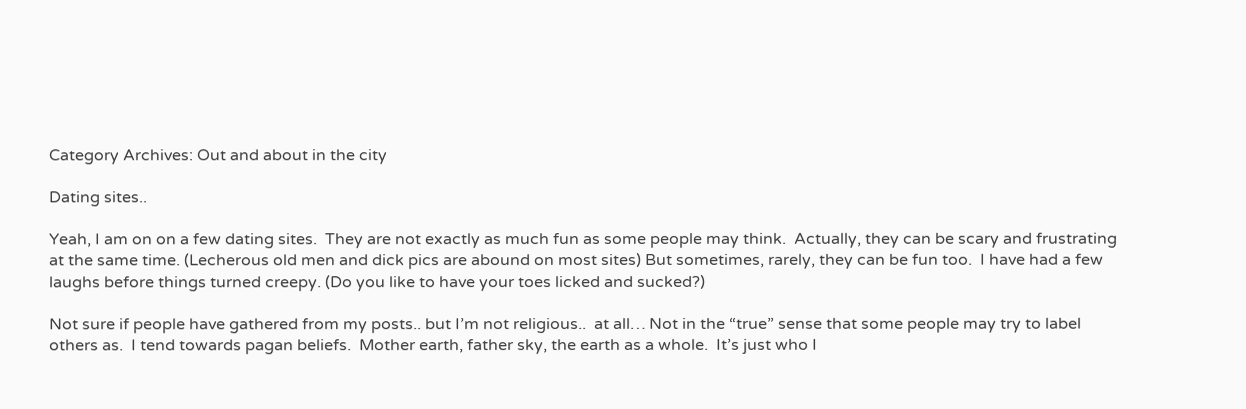Category Archives: Out and about in the city

Dating sites..

Yeah, I am on on a few dating sites.  They are not exactly as much fun as some people may think.  Actually, they can be scary and frustrating at the same time. (Lecherous old men and dick pics are abound on most sites) But sometimes, rarely, they can be fun too.  I have had a few laughs before things turned creepy. (Do you like to have your toes licked and sucked?)

Not sure if people have gathered from my posts.. but I’m not religious..  at all… Not in the “true” sense that some people may try to label others as.  I tend towards pagan beliefs.  Mother earth, father sky, the earth as a whole.  It’s just who I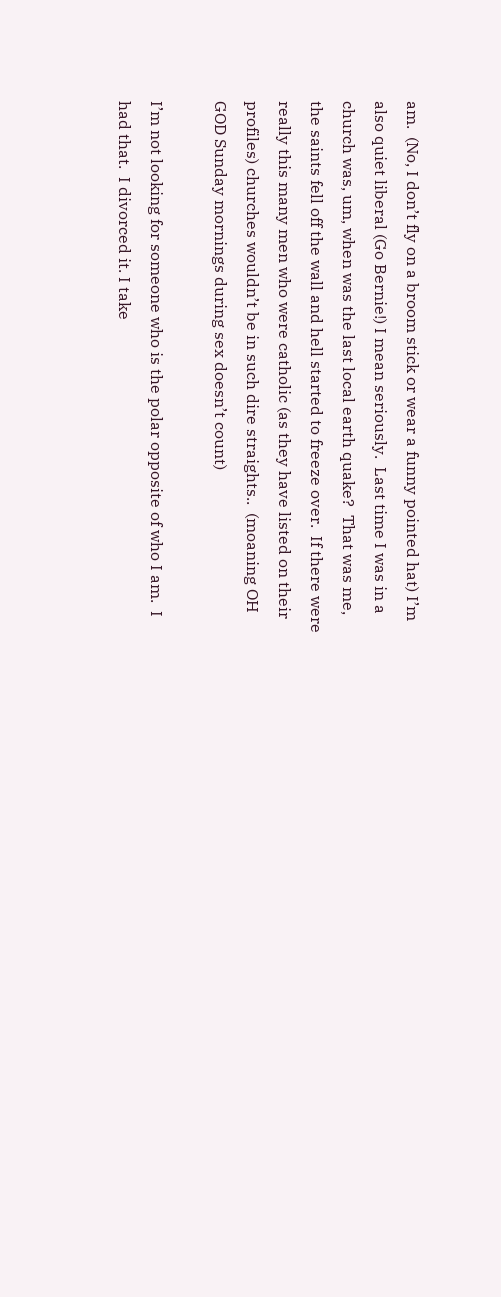am.  (No, I don’t fly on a broom stick or wear a funny pointed hat) I’m also quiet liberal (Go Bernie!) I mean seriously.  Last time I was in a church was, um, when was the last local earth quake?  That was me, the saints fell off the wall and hell started to freeze over.  If there were really this many men who were catholic (as they have listed on their profiles) churches wouldn’t be in such dire straights..  (moaning OH GOD Sunday mornings during sex doesn’t count)

I’m not looking for someone who is the polar opposite of who I am.  I had that.  I divorced it. I take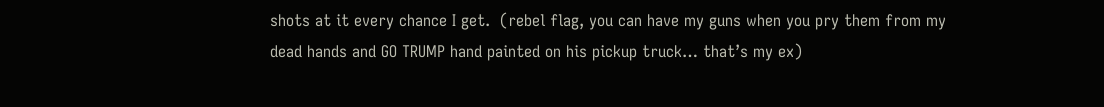shots at it every chance I get.  (rebel flag, you can have my guns when you pry them from my dead hands and GO TRUMP hand painted on his pickup truck… that’s my ex)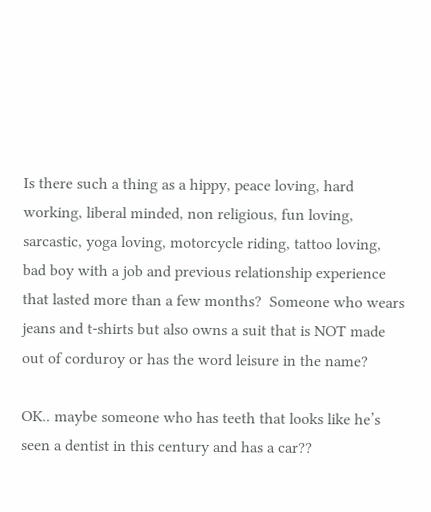Is there such a thing as a hippy, peace loving, hard working, liberal minded, non religious, fun loving, sarcastic, yoga loving, motorcycle riding, tattoo loving, bad boy with a job and previous relationship experience that lasted more than a few months?  Someone who wears jeans and t-shirts but also owns a suit that is NOT made out of corduroy or has the word leisure in the name?

OK.. maybe someone who has teeth that looks like he’s seen a dentist in this century and has a car??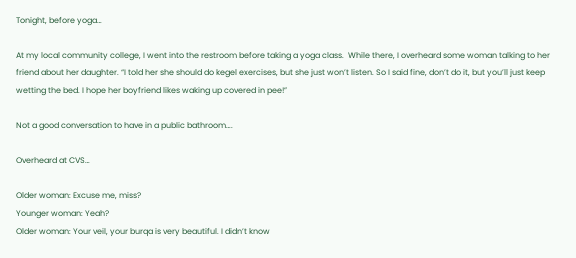Tonight, before yoga…

At my local community college, I went into the restroom before taking a yoga class.  While there, I overheard some woman talking to her friend about her daughter. “I told her she should do kegel exercises, but she just won’t listen. So I said fine, don’t do it, but you’ll just keep wetting the bed. I hope her boyfriend likes waking up covered in pee!”

Not a good conversation to have in a public bathroom….

Overheard at CVS…

Older woman: Excuse me, miss?
Younger woman: Yeah?
Older woman: Your veil, your burqa is very beautiful. I didn’t know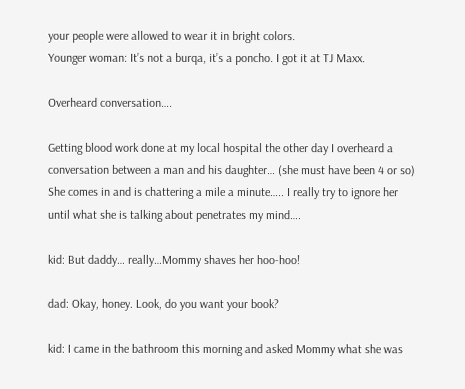your people were allowed to wear it in bright colors.
Younger woman: It’s not a burqa, it’s a poncho. I got it at TJ Maxx.

Overheard conversation….

Getting blood work done at my local hospital the other day I overheard a conversation between a man and his daughter… (she must have been 4 or so) She comes in and is chattering a mile a minute….. I really try to ignore her until what she is talking about penetrates my mind….

kid: But daddy… really…Mommy shaves her hoo-hoo!

dad: Okay, honey. Look, do you want your book?

kid: I came in the bathroom this morning and asked Mommy what she was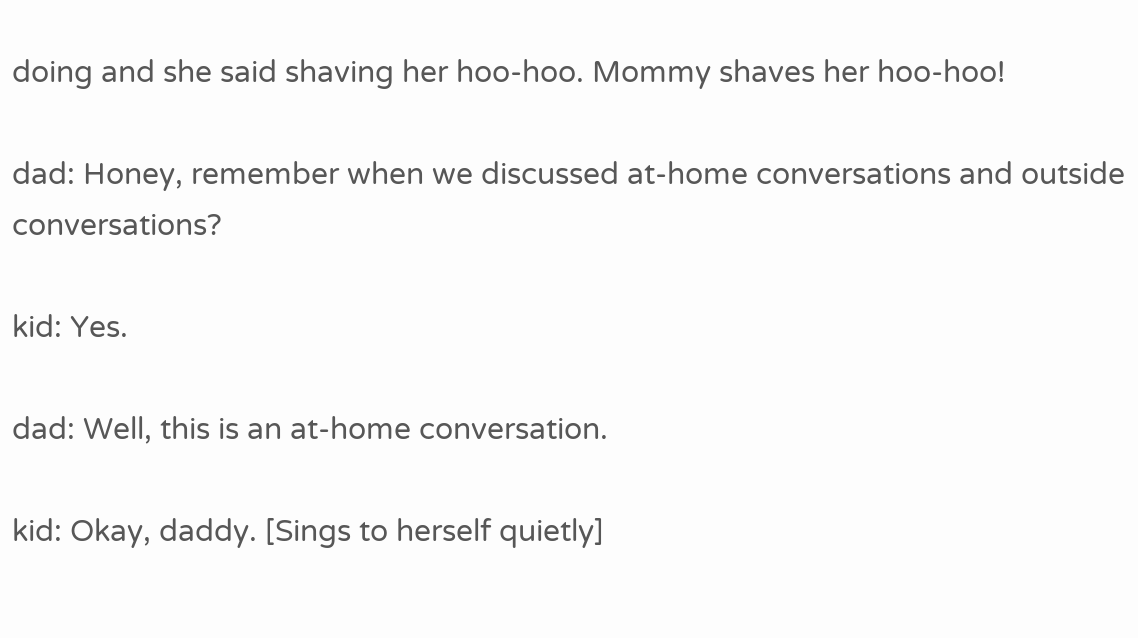doing and she said shaving her hoo-hoo. Mommy shaves her hoo-hoo!

dad: Honey, remember when we discussed at-home conversations and outside conversations?

kid: Yes.

dad: Well, this is an at-home conversation.

kid: Okay, daddy. [Sings to herself quietly]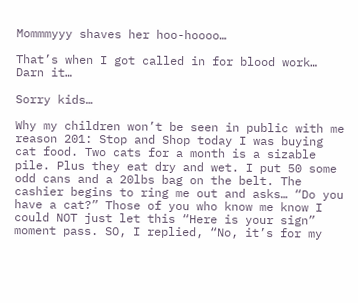Mommmyyy shaves her hoo-hoooo…

That’s when I got called in for blood work… Darn it…

Sorry kids…

Why my children won’t be seen in public with me reason 201: Stop and Shop today I was buying cat food. Two cats for a month is a sizable pile. Plus they eat dry and wet. I put 50 some odd cans and a 20lbs bag on the belt. The cashier begins to ring me out and asks… “Do you have a cat?” Those of you who know me know I could NOT just let this “Here is your sign” moment pass. SO, I replied, “No, it’s for my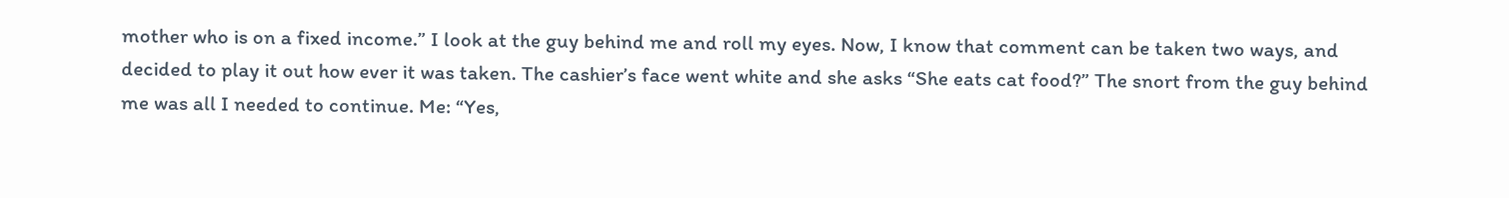mother who is on a fixed income.” I look at the guy behind me and roll my eyes. Now, I know that comment can be taken two ways, and decided to play it out how ever it was taken. The cashier’s face went white and she asks “She eats cat food?” The snort from the guy behind me was all I needed to continue. Me: “Yes,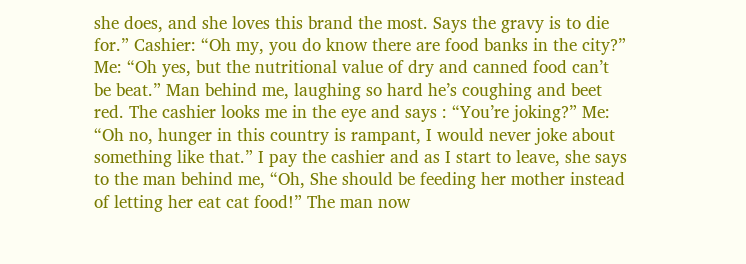she does, and she loves this brand the most. Says the gravy is to die for.” Cashier: “Oh my, you do know there are food banks in the city?” Me: “Oh yes, but the nutritional value of dry and canned food can’t be beat.” Man behind me, laughing so hard he’s coughing and beet red. The cashier looks me in the eye and says : “You’re joking?” Me: “Oh no, hunger in this country is rampant, I would never joke about something like that.” I pay the cashier and as I start to leave, she says to the man behind me, “Oh, She should be feeding her mother instead of letting her eat cat food!” The man now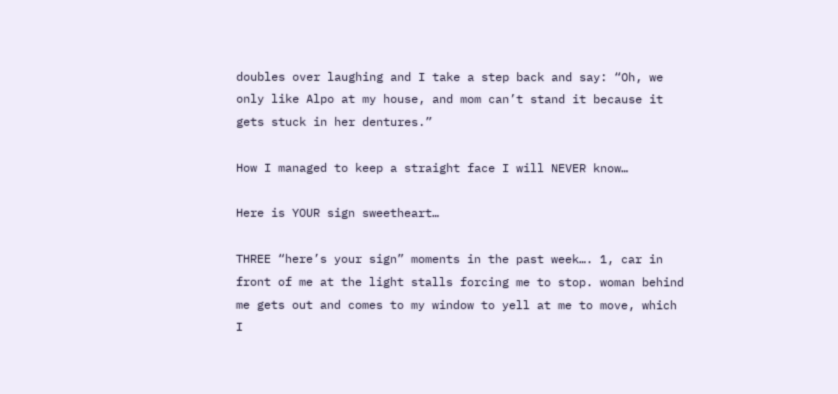doubles over laughing and I take a step back and say: “Oh, we only like Alpo at my house, and mom can’t stand it because it gets stuck in her dentures.”

How I managed to keep a straight face I will NEVER know…

Here is YOUR sign sweetheart…

THREE “here’s your sign” moments in the past week…. 1, car in front of me at the light stalls forcing me to stop. woman behind me gets out and comes to my window to yell at me to move, which I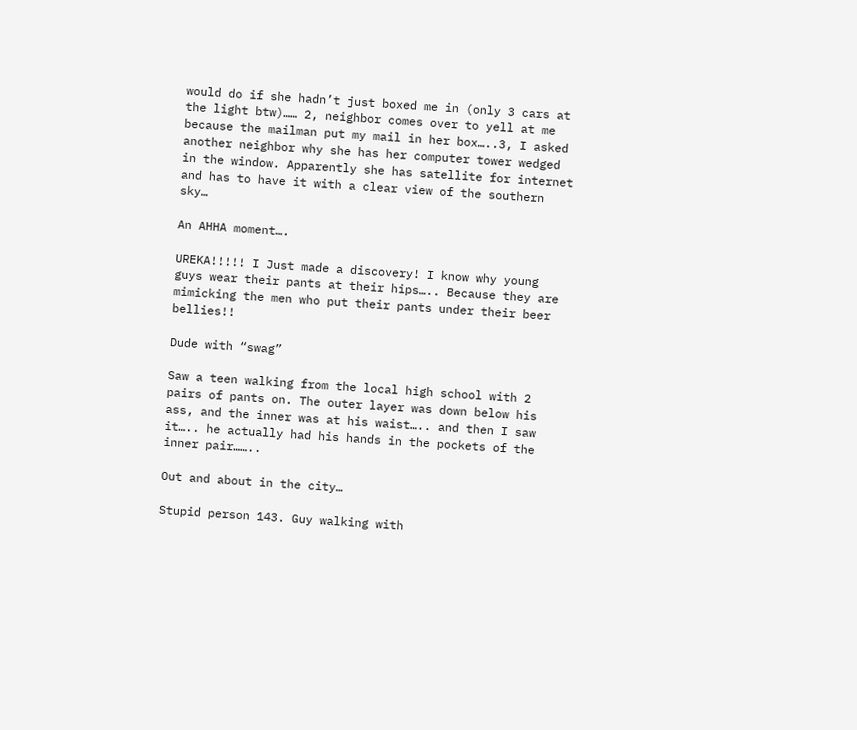would do if she hadn’t just boxed me in (only 3 cars at the light btw)…… 2, neighbor comes over to yell at me because the mailman put my mail in her box…..3, I asked another neighbor why she has her computer tower wedged in the window. Apparently she has satellite for internet and has to have it with a clear view of the southern sky…

An AHHA moment….

UREKA!!!!! I Just made a discovery! I know why young guys wear their pants at their hips….. Because they are mimicking the men who put their pants under their beer bellies!!

Dude with “swag”

Saw a teen walking from the local high school with 2 pairs of pants on. The outer layer was down below his ass, and the inner was at his waist….. and then I saw it….. he actually had his hands in the pockets of the inner pair……..

Out and about in the city…

Stupid person 143. Guy walking with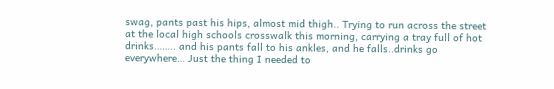swag, pants past his hips, almost mid thigh.. Trying to run across the street at the local high schools crosswalk this morning, carrying a tray full of hot drinks…….. and his pants fall to his ankles, and he falls..drinks go everywhere… Just the thing I needed to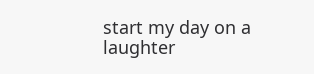start my day on a laughter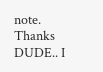note. Thanks DUDE.. I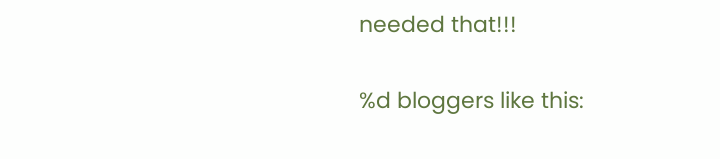needed that!!!

%d bloggers like this: